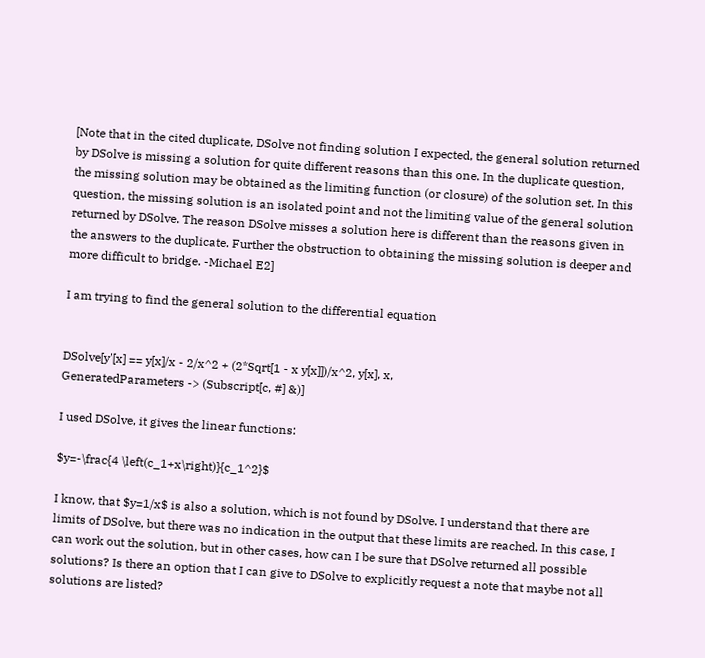[Note that in the cited duplicate, DSolve not finding solution I expected, the general solution returned by DSolve is missing a solution for quite different reasons than this one. In the duplicate question, the missing solution may be obtained as the limiting function (or closure) of the solution set. In this question, the missing solution is an isolated point and not the limiting value of the general solution returned by DSolve. The reason DSolve misses a solution here is different than the reasons given in the answers to the duplicate. Further the obstruction to obtaining the missing solution is deeper and more difficult to bridge. -Michael E2]

I am trying to find the general solution to the differential equation


DSolve[y'[x] == y[x]/x - 2/x^2 + (2*Sqrt[1 - x y[x]])/x^2, y[x], x,
GeneratedParameters -> (Subscript[c, #] &)]

I used DSolve, it gives the linear functions:

$y=-\frac{4 \left(c_1+x\right)}{c_1^2}$

I know, that $y=1/x$ is also a solution, which is not found by DSolve. I understand that there are limits of DSolve, but there was no indication in the output that these limits are reached. In this case, I can work out the solution, but in other cases, how can I be sure that DSolve returned all possible solutions? Is there an option that I can give to DSolve to explicitly request a note that maybe not all solutions are listed?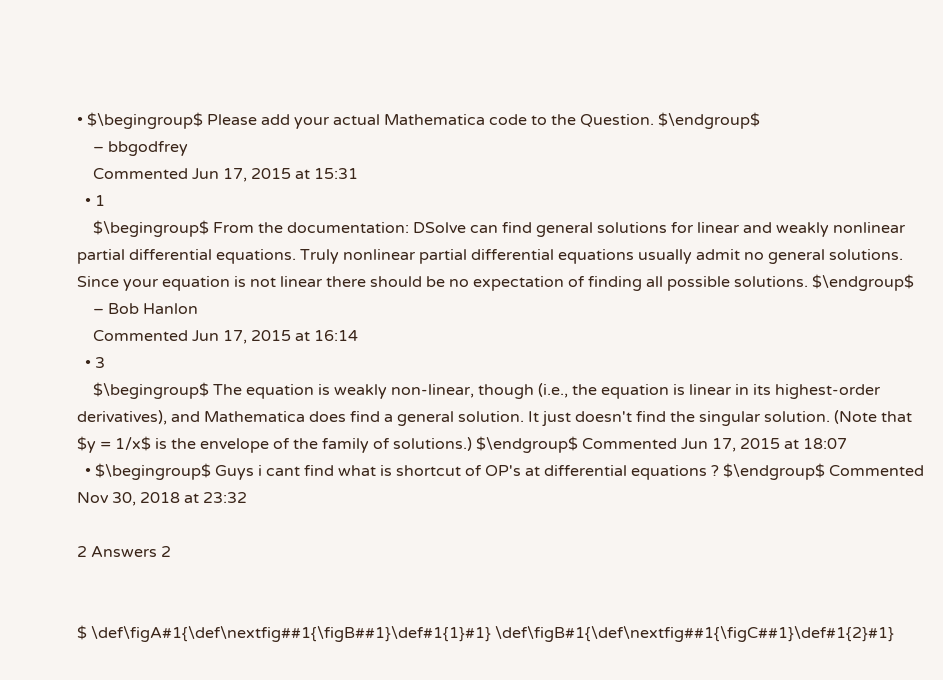• $\begingroup$ Please add your actual Mathematica code to the Question. $\endgroup$
    – bbgodfrey
    Commented Jun 17, 2015 at 15:31
  • 1
    $\begingroup$ From the documentation: DSolve can find general solutions for linear and weakly nonlinear partial differential equations. Truly nonlinear partial differential equations usually admit no general solutions. Since your equation is not linear there should be no expectation of finding all possible solutions. $\endgroup$
    – Bob Hanlon
    Commented Jun 17, 2015 at 16:14
  • 3
    $\begingroup$ The equation is weakly non-linear, though (i.e., the equation is linear in its highest-order derivatives), and Mathematica does find a general solution. It just doesn't find the singular solution. (Note that $y = 1/x$ is the envelope of the family of solutions.) $\endgroup$ Commented Jun 17, 2015 at 18:07
  • $\begingroup$ Guys i cant find what is shortcut of OP's at differential equations ? $\endgroup$ Commented Nov 30, 2018 at 23:32

2 Answers 2


$ \def\figA#1{\def\nextfig##1{\figB##1}\def#1{1}#1} \def\figB#1{\def\nextfig##1{\figC##1}\def#1{2}#1}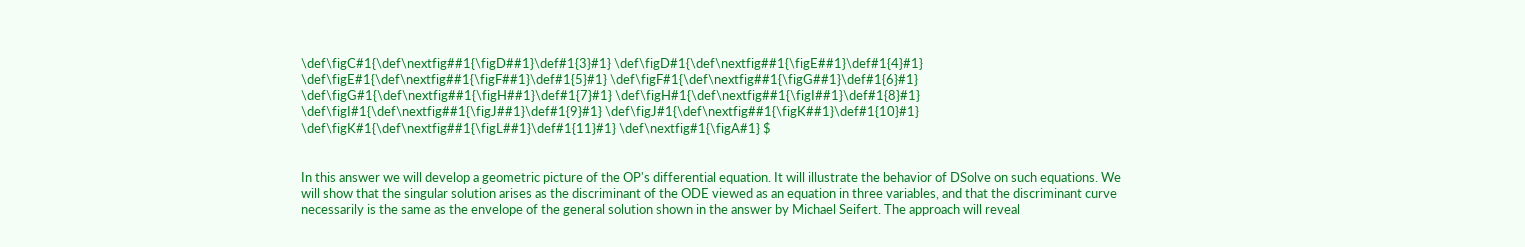\def\figC#1{\def\nextfig##1{\figD##1}\def#1{3}#1} \def\figD#1{\def\nextfig##1{\figE##1}\def#1{4}#1} \def\figE#1{\def\nextfig##1{\figF##1}\def#1{5}#1} \def\figF#1{\def\nextfig##1{\figG##1}\def#1{6}#1} \def\figG#1{\def\nextfig##1{\figH##1}\def#1{7}#1} \def\figH#1{\def\nextfig##1{\figI##1}\def#1{8}#1} \def\figI#1{\def\nextfig##1{\figJ##1}\def#1{9}#1} \def\figJ#1{\def\nextfig##1{\figK##1}\def#1{10}#1} \def\figK#1{\def\nextfig##1{\figL##1}\def#1{11}#1} \def\nextfig#1{\figA#1} $


In this answer we will develop a geometric picture of the OP's differential equation. It will illustrate the behavior of DSolve on such equations. We will show that the singular solution arises as the discriminant of the ODE viewed as an equation in three variables, and that the discriminant curve necessarily is the same as the envelope of the general solution shown in the answer by Michael Seifert. The approach will reveal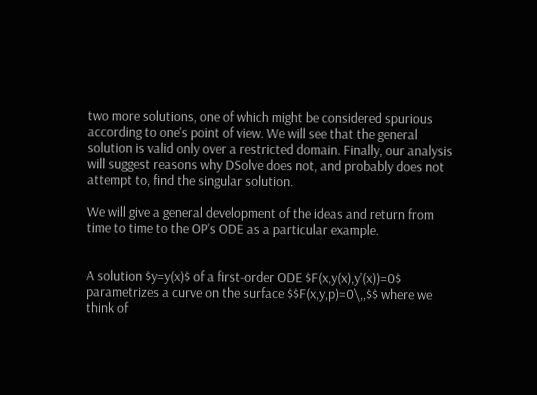two more solutions, one of which might be considered spurious according to one's point of view. We will see that the general solution is valid only over a restricted domain. Finally, our analysis will suggest reasons why DSolve does not, and probably does not attempt to, find the singular solution.

We will give a general development of the ideas and return from time to time to the OP's ODE as a particular example.


A solution $y=y(x)$ of a first-order ODE $F(x,y(x),y'(x))=0$ parametrizes a curve on the surface $$F(x,y,p)=0\,,$$ where we think of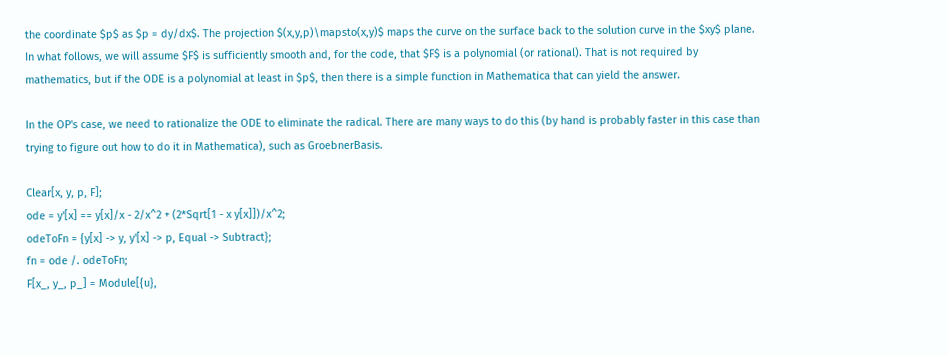the coordinate $p$ as $p = dy/dx$. The projection $(x,y,p)\mapsto(x,y)$ maps the curve on the surface back to the solution curve in the $xy$ plane. In what follows, we will assume $F$ is sufficiently smooth and, for the code, that $F$ is a polynomial (or rational). That is not required by mathematics, but if the ODE is a polynomial at least in $p$, then there is a simple function in Mathematica that can yield the answer.

In the OP's case, we need to rationalize the ODE to eliminate the radical. There are many ways to do this (by hand is probably faster in this case than trying to figure out how to do it in Mathematica), such as GroebnerBasis.

Clear[x, y, p, F];
ode = y'[x] == y[x]/x - 2/x^2 + (2*Sqrt[1 - x y[x]])/x^2;
odeToFn = {y[x] -> y, y'[x] -> p, Equal -> Subtract};
fn = ode /. odeToFn;
F[x_, y_, p_] = Module[{u},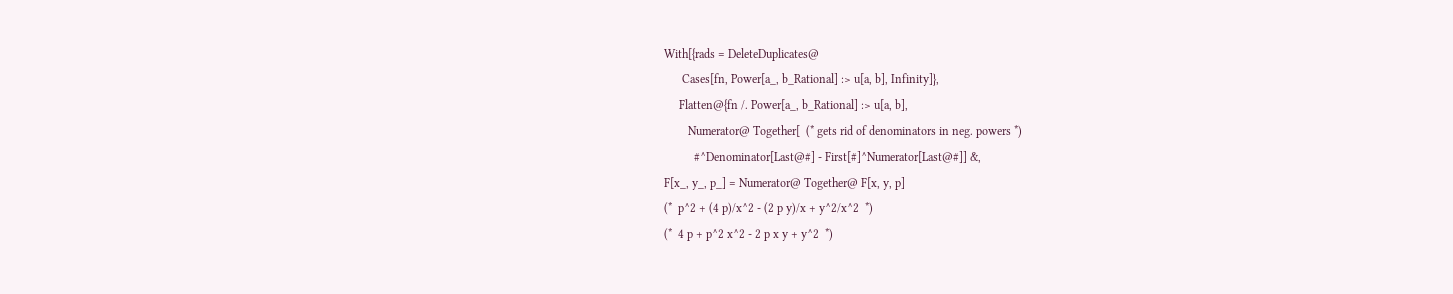With[{rads = DeleteDuplicates@
      Cases[fn, Power[a_, b_Rational] :> u[a, b], Infinity]},
     Flatten@{fn /. Power[a_, b_Rational] :> u[a, b],
        Numerator@ Together[  (* gets rid of denominators in neg. powers *)
          #^Denominator[Last@#] - First[#]^Numerator[Last@#]] &,
F[x_, y_, p_] = Numerator@ Together@ F[x, y, p]
(*  p^2 + (4 p)/x^2 - (2 p y)/x + y^2/x^2  *)
(*  4 p + p^2 x^2 - 2 p x y + y^2  *)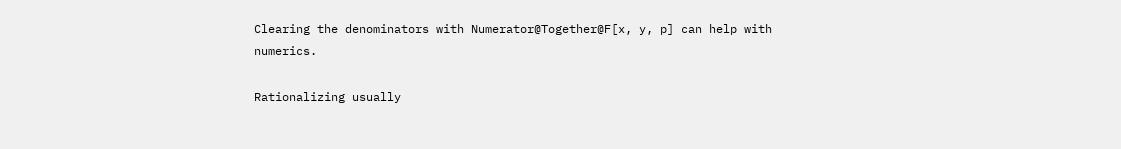Clearing the denominators with Numerator@Together@F[x, y, p] can help with numerics.

Rationalizing usually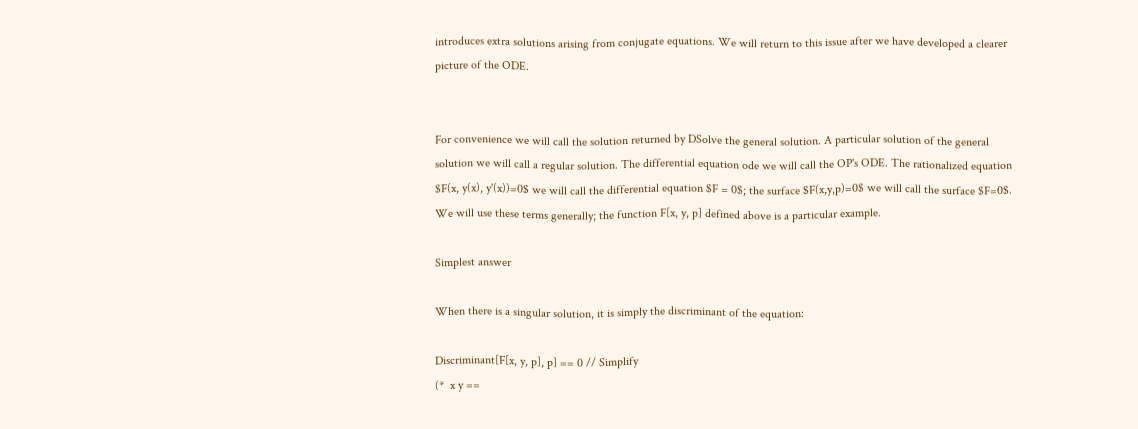introduces extra solutions arising from conjugate equations. We will return to this issue after we have developed a clearer picture of the ODE.


For convenience we will call the solution returned by DSolve the general solution. A particular solution of the general solution we will call a regular solution. The differential equation ode we will call the OP's ODE. The rationalized equation $F(x, y(x), y'(x))=0$ we will call the differential equation $F = 0$; the surface $F(x,y,p)=0$ we will call the surface $F=0$. We will use these terms generally; the function F[x, y, p] defined above is a particular example.

Simplest answer

When there is a singular solution, it is simply the discriminant of the equation:

Discriminant[F[x, y, p], p] == 0 // Simplify
(*  x y ==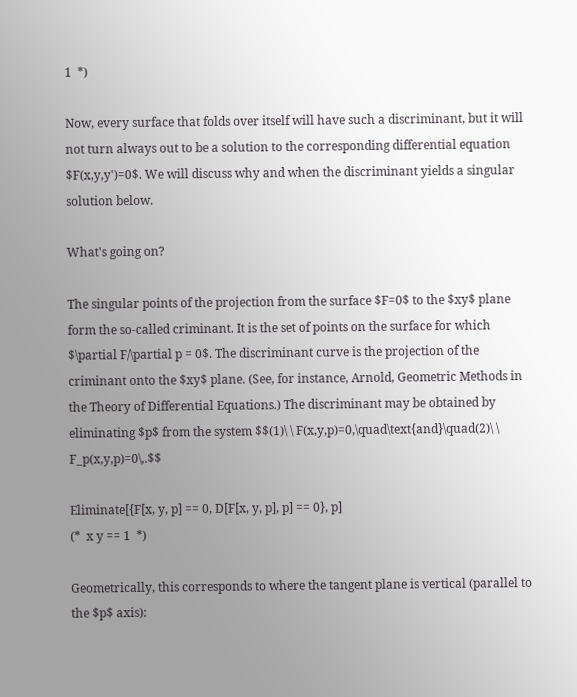1  *)

Now, every surface that folds over itself will have such a discriminant, but it will not turn always out to be a solution to the corresponding differential equation $F(x,y,y')=0$. We will discuss why and when the discriminant yields a singular solution below.

What's going on?

The singular points of the projection from the surface $F=0$ to the $xy$ plane form the so-called criminant. It is the set of points on the surface for which $\partial F/\partial p = 0$. The discriminant curve is the projection of the criminant onto the $xy$ plane. (See, for instance, Arnold, Geometric Methods in the Theory of Differential Equations.) The discriminant may be obtained by eliminating $p$ from the system $$(1)\ \ F(x,y,p)=0,\quad\text{and}\quad(2)\ \ F_p(x,y,p)=0\,.$$

Eliminate[{F[x, y, p] == 0, D[F[x, y, p], p] == 0}, p]
(*  x y == 1  *)

Geometrically, this corresponds to where the tangent plane is vertical (parallel to the $p$ axis):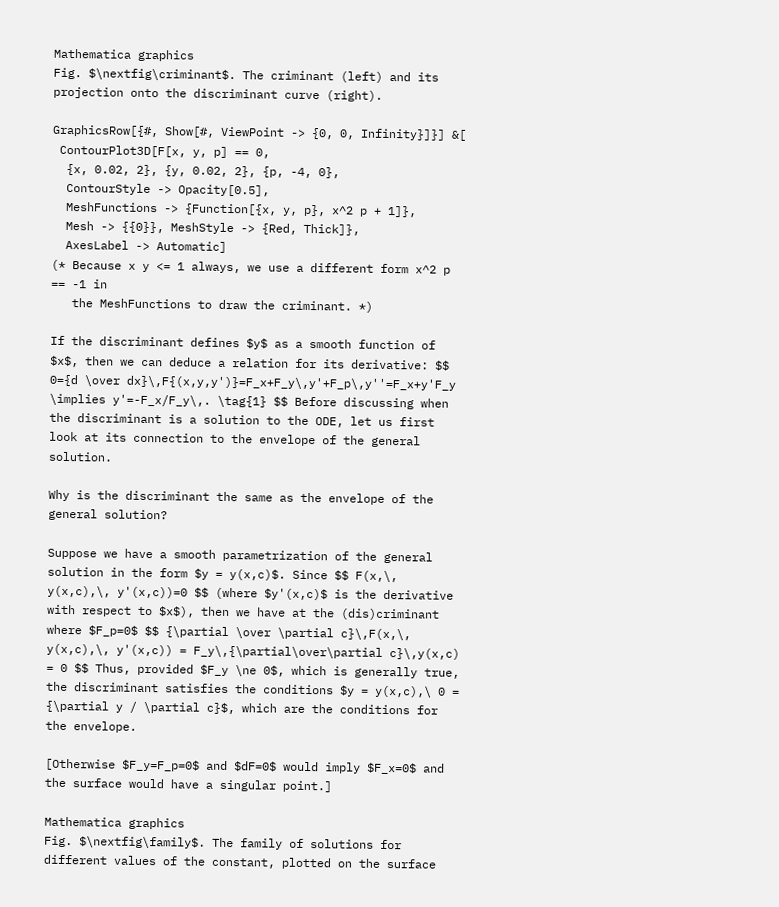Mathematica graphics
Fig. $\nextfig\criminant$. The criminant (left) and its projection onto the discriminant curve (right).

GraphicsRow[{#, Show[#, ViewPoint -> {0, 0, Infinity}]}] &[
 ContourPlot3D[F[x, y, p] == 0,
  {x, 0.02, 2}, {y, 0.02, 2}, {p, -4, 0},
  ContourStyle -> Opacity[0.5],
  MeshFunctions -> {Function[{x, y, p}, x^2 p + 1]},
  Mesh -> {{0}}, MeshStyle -> {Red, Thick]},
  AxesLabel -> Automatic]
(* Because x y <= 1 always, we use a different form x^2 p == -1 in
   the MeshFunctions to draw the criminant. *)

If the discriminant defines $y$ as a smooth function of $x$, then we can deduce a relation for its derivative: $$ 0={d \over dx}\,F{(x,y,y')}=F_x+F_y\,y'+F_p\,y''=F_x+y'F_y \implies y'=-F_x/F_y\,. \tag{1} $$ Before discussing when the discriminant is a solution to the ODE, let us first look at its connection to the envelope of the general solution.

Why is the discriminant the same as the envelope of the general solution?

Suppose we have a smooth parametrization of the general solution in the form $y = y(x,c)$. Since $$ F(x,\, y(x,c),\, y'(x,c))=0 $$ (where $y'(x,c)$ is the derivative with respect to $x$), then we have at the (dis)criminant where $F_p=0$ $$ {\partial \over \partial c}\,F(x,\, y(x,c),\, y'(x,c)) = F_y\,{\partial\over\partial c}\,y(x,c) = 0 $$ Thus, provided $F_y \ne 0$, which is generally true, the discriminant satisfies the conditions $y = y(x,c),\ 0 = {\partial y / \partial c}$, which are the conditions for the envelope.

[Otherwise $F_y=F_p=0$ and $dF=0$ would imply $F_x=0$ and the surface would have a singular point.]

Mathematica graphics
Fig. $\nextfig\family$. The family of solutions for different values of the constant, plotted on the surface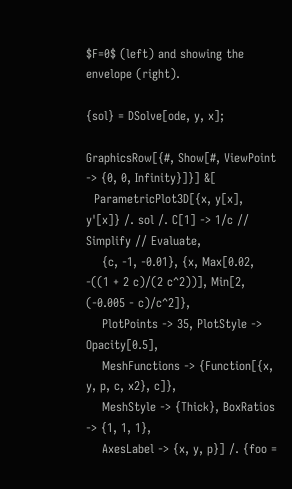$F=0$ (left) and showing the envelope (right).

{sol} = DSolve[ode, y, x];

GraphicsRow[{#, Show[#, ViewPoint -> {0, 0, Infinity}]}] &[
  ParametricPlot3D[{x, y[x], y'[x]} /. sol /. C[1] -> 1/c // Simplify // Evaluate,
    {c, -1, -0.01}, {x, Max[0.02, -((1 + 2 c)/(2 c^2))], Min[2, (-0.005 - c)/c^2]},
    PlotPoints -> 35, PlotStyle -> Opacity[0.5],
    MeshFunctions -> {Function[{x, y, p, c, x2}, c]},
    MeshStyle -> {Thick}, BoxRatios -> {1, 1, 1},
    AxesLabel -> {x, y, p}] /. {foo =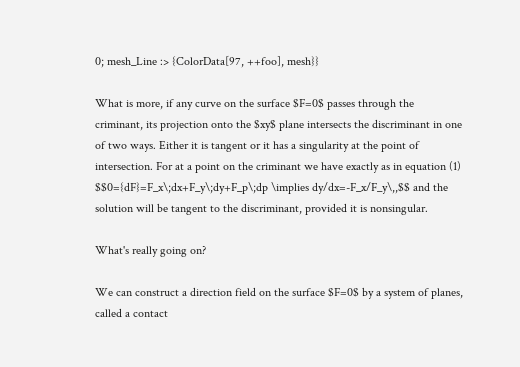0; mesh_Line :> {ColorData[97, ++foo], mesh}}

What is more, if any curve on the surface $F=0$ passes through the criminant, its projection onto the $xy$ plane intersects the discriminant in one of two ways. Either it is tangent or it has a singularity at the point of intersection. For at a point on the criminant we have exactly as in equation (1) $$0={dF}=F_x\;dx+F_y\;dy+F_p\;dp \implies dy/dx=-F_x/F_y\,,$$ and the solution will be tangent to the discriminant, provided it is nonsingular.

What's really going on?

We can construct a direction field on the surface $F=0$ by a system of planes, called a contact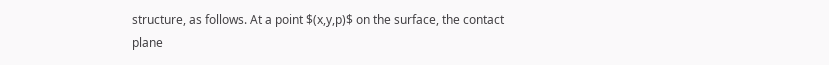structure, as follows. At a point $(x,y,p)$ on the surface, the contact plane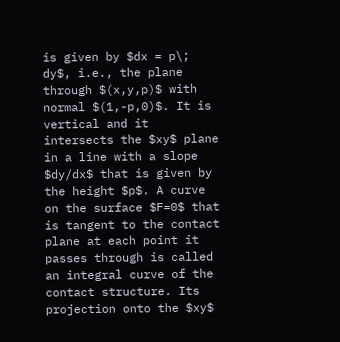is given by $dx = p\; dy$, i.e., the plane through $(x,y,p)$ with normal $(1,-p,0)$. It is vertical and it intersects the $xy$ plane in a line with a slope $dy/dx$ that is given by the height $p$. A curve on the surface $F=0$ that is tangent to the contact plane at each point it passes through is called an integral curve of the contact structure. Its projection onto the $xy$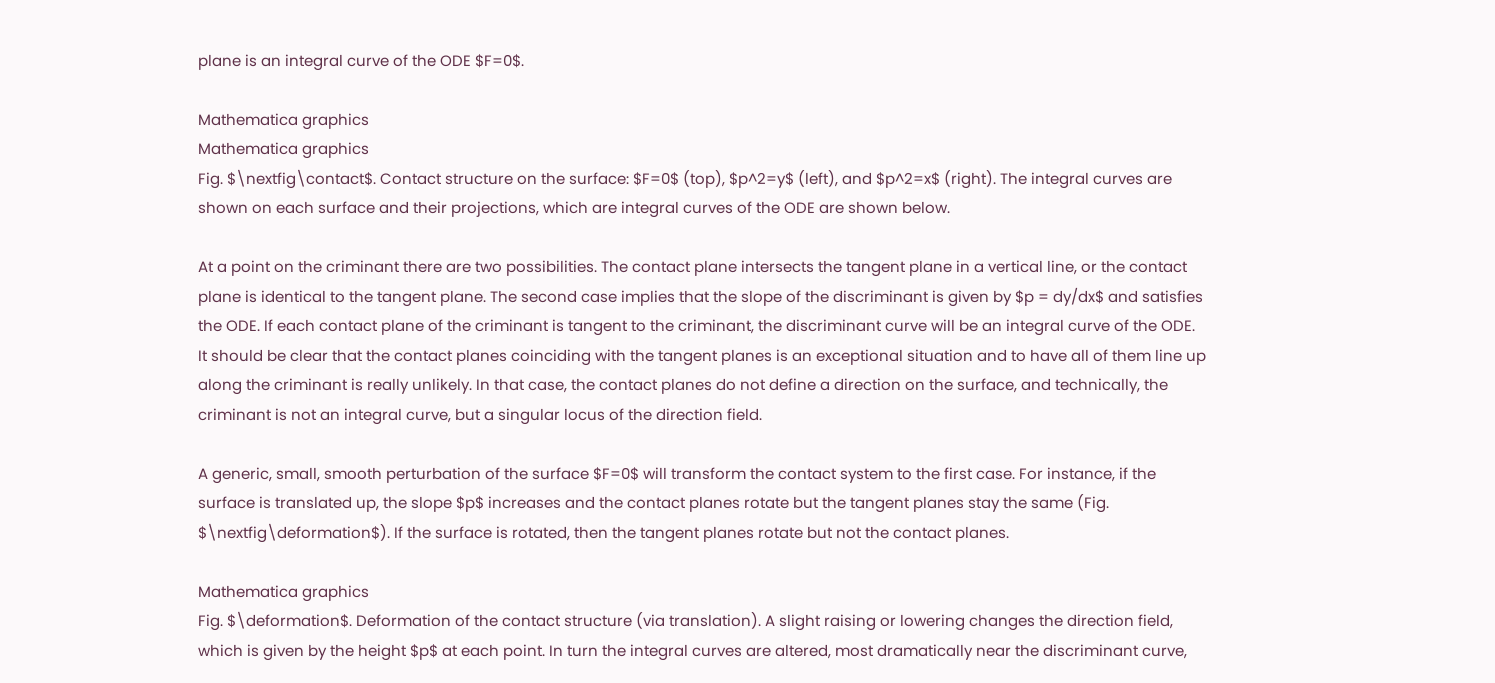plane is an integral curve of the ODE $F=0$.

Mathematica graphics
Mathematica graphics
Fig. $\nextfig\contact$. Contact structure on the surface: $F=0$ (top), $p^2=y$ (left), and $p^2=x$ (right). The integral curves are shown on each surface and their projections, which are integral curves of the ODE are shown below.

At a point on the criminant there are two possibilities. The contact plane intersects the tangent plane in a vertical line, or the contact plane is identical to the tangent plane. The second case implies that the slope of the discriminant is given by $p = dy/dx$ and satisfies the ODE. If each contact plane of the criminant is tangent to the criminant, the discriminant curve will be an integral curve of the ODE. It should be clear that the contact planes coinciding with the tangent planes is an exceptional situation and to have all of them line up along the criminant is really unlikely. In that case, the contact planes do not define a direction on the surface, and technically, the criminant is not an integral curve, but a singular locus of the direction field.

A generic, small, smooth perturbation of the surface $F=0$ will transform the contact system to the first case. For instance, if the surface is translated up, the slope $p$ increases and the contact planes rotate but the tangent planes stay the same (Fig. $\nextfig\deformation$). If the surface is rotated, then the tangent planes rotate but not the contact planes.

Mathematica graphics
Fig. $\deformation$. Deformation of the contact structure (via translation). A slight raising or lowering changes the direction field, which is given by the height $p$ at each point. In turn the integral curves are altered, most dramatically near the discriminant curve,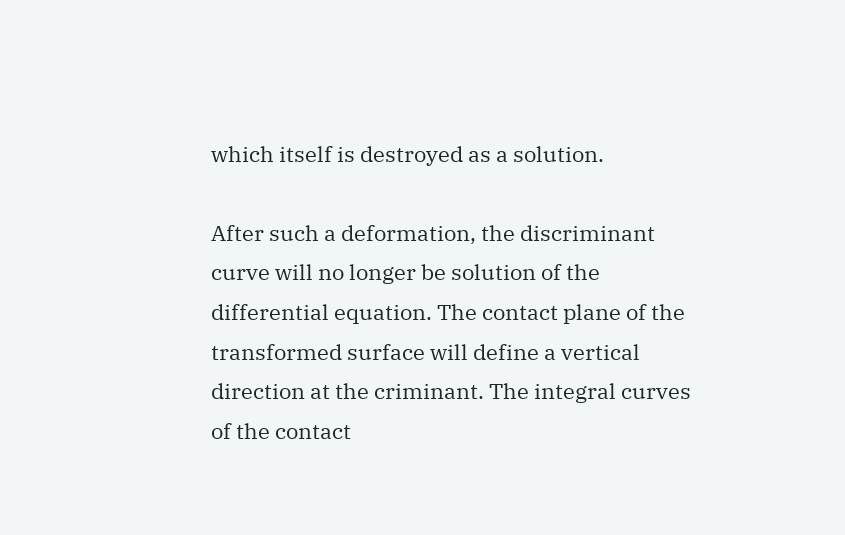which itself is destroyed as a solution.

After such a deformation, the discriminant curve will no longer be solution of the differential equation. The contact plane of the transformed surface will define a vertical direction at the criminant. The integral curves of the contact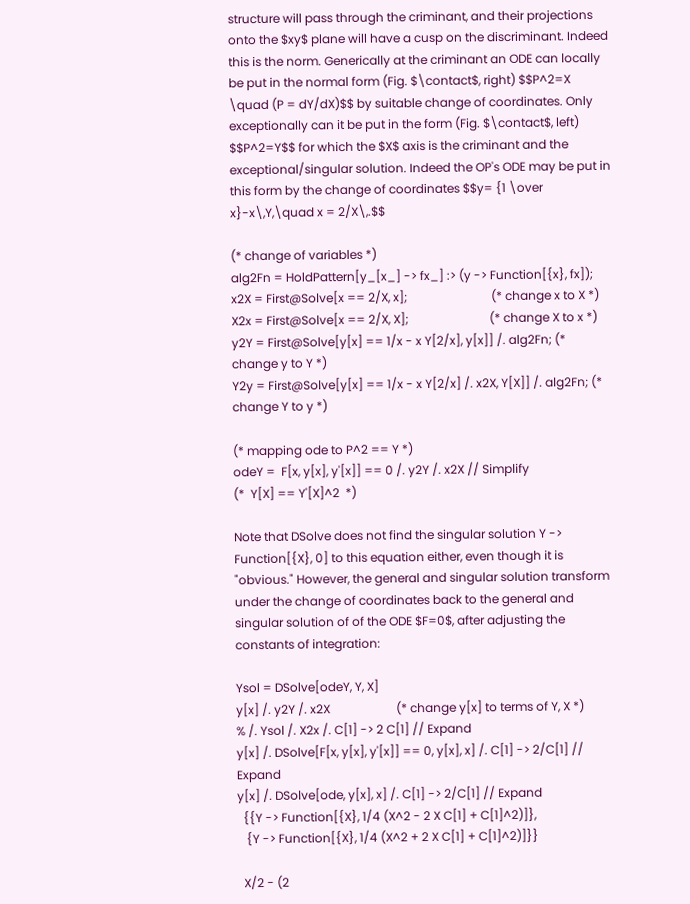structure will pass through the criminant, and their projections onto the $xy$ plane will have a cusp on the discriminant. Indeed this is the norm. Generically at the criminant an ODE can locally be put in the normal form (Fig. $\contact$, right) $$P^2=X \quad (P = dY/dX)$$ by suitable change of coordinates. Only exceptionally can it be put in the form (Fig. $\contact$, left) $$P^2=Y$$ for which the $X$ axis is the criminant and the exceptional/singular solution. Indeed the OP's ODE may be put in this form by the change of coordinates $$y= {1 \over x}-x\,Y,\quad x = 2/X\,.$$

(* change of variables *)
alg2Fn = HoldPattern[y_[x_] -> fx_] :> (y -> Function[{x}, fx]);
x2X = First@Solve[x == 2/X, x];                            (* change x to X *)
X2x = First@Solve[x == 2/X, X];                           (* change X to x *)
y2Y = First@Solve[y[x] == 1/x - x Y[2/x], y[x]] /. alg2Fn; (* change y to Y *)
Y2y = First@Solve[y[x] == 1/x - x Y[2/x] /. x2X, Y[X]] /. alg2Fn; (* change Y to y *)

(* mapping ode to P^2 == Y *)
odeY =  F[x, y[x], y'[x]] == 0 /. y2Y /. x2X // Simplify
(*  Y[X] == Y'[X]^2  *)

Note that DSolve does not find the singular solution Y -> Function[{X}, 0] to this equation either, even though it is "obvious." However, the general and singular solution transform under the change of coordinates back to the general and singular solution of of the ODE $F=0$, after adjusting the constants of integration:

Ysol = DSolve[odeY, Y, X]
y[x] /. y2Y /. x2X                      (* change y[x] to terms of Y, X *)
% /. Ysol /. X2x /. C[1] -> 2 C[1] // Expand
y[x] /. DSolve[F[x, y[x], y'[x]] == 0, y[x], x] /. C[1] -> 2/C[1] // Expand
y[x] /. DSolve[ode, y[x], x] /. C[1] -> 2/C[1] // Expand
  {{Y -> Function[{X}, 1/4 (X^2 - 2 X C[1] + C[1]^2)]},
   {Y -> Function[{X}, 1/4 (X^2 + 2 X C[1] + C[1]^2)]}}

  X/2 - (2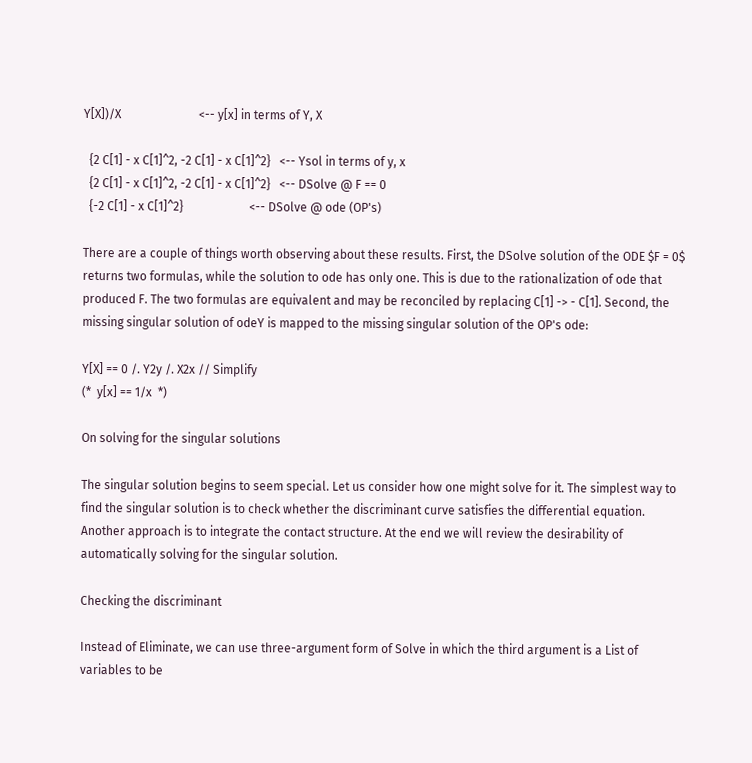Y[X])/X                          <-- y[x] in terms of Y, X

  {2 C[1] - x C[1]^2, -2 C[1] - x C[1]^2}   <-- Ysol in terms of y, x
  {2 C[1] - x C[1]^2, -2 C[1] - x C[1]^2}   <-- DSolve @ F == 0
  {-2 C[1] - x C[1]^2}                      <-- DSolve @ ode (OP's)

There are a couple of things worth observing about these results. First, the DSolve solution of the ODE $F = 0$ returns two formulas, while the solution to ode has only one. This is due to the rationalization of ode that produced F. The two formulas are equivalent and may be reconciled by replacing C[1] -> - C[1]. Second, the missing singular solution of odeY is mapped to the missing singular solution of the OP's ode:

Y[X] == 0 /. Y2y /. X2x // Simplify
(*  y[x] == 1/x  *)

On solving for the singular solutions

The singular solution begins to seem special. Let us consider how one might solve for it. The simplest way to find the singular solution is to check whether the discriminant curve satisfies the differential equation. Another approach is to integrate the contact structure. At the end we will review the desirability of automatically solving for the singular solution.

Checking the discriminant

Instead of Eliminate, we can use three-argument form of Solve in which the third argument is a List of variables to be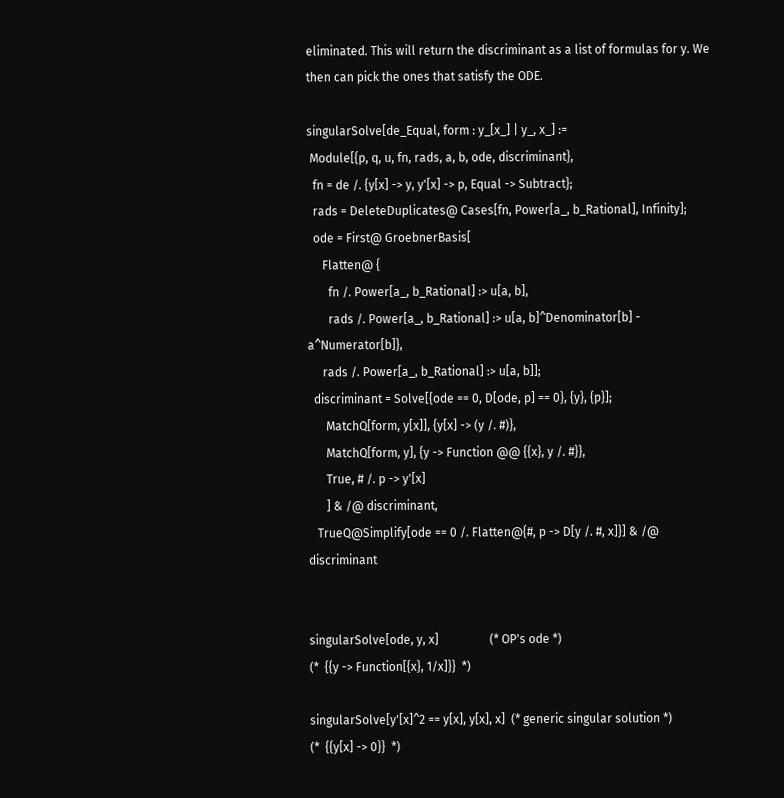eliminated. This will return the discriminant as a list of formulas for y. We then can pick the ones that satisfy the ODE.

singularSolve[de_Equal, form : y_[x_] | y_, x_] :=
 Module[{p, q, u, fn, rads, a, b, ode, discriminant},
  fn = de /. {y[x] -> y, y'[x] -> p, Equal -> Subtract};
  rads = DeleteDuplicates@ Cases[fn, Power[a_, b_Rational], Infinity];
  ode = First@ GroebnerBasis[
     Flatten@ {
       fn /. Power[a_, b_Rational] :> u[a, b],
       rads /. Power[a_, b_Rational] :> u[a, b]^Denominator[b] - a^Numerator[b]},
     rads /. Power[a_, b_Rational] :> u[a, b]];
  discriminant = Solve[{ode == 0, D[ode, p] == 0}, {y}, {p}];
      MatchQ[form, y[x]], {y[x] -> (y /. #)},
      MatchQ[form, y], {y -> Function @@ {{x}, y /. #}},
      True, # /. p -> y'[x]
      ] & /@ discriminant,
   TrueQ@Simplify[ode == 0 /. Flatten@{#, p -> D[y /. #, x]}] & /@ discriminant


singularSolve[ode, y, x]                 (* OP's ode *)
(*  {{y -> Function[{x}, 1/x]}}  *)

singularSolve[y'[x]^2 == y[x], y[x], x]  (* generic singular solution *)
(*  {{y[x] -> 0}}  *)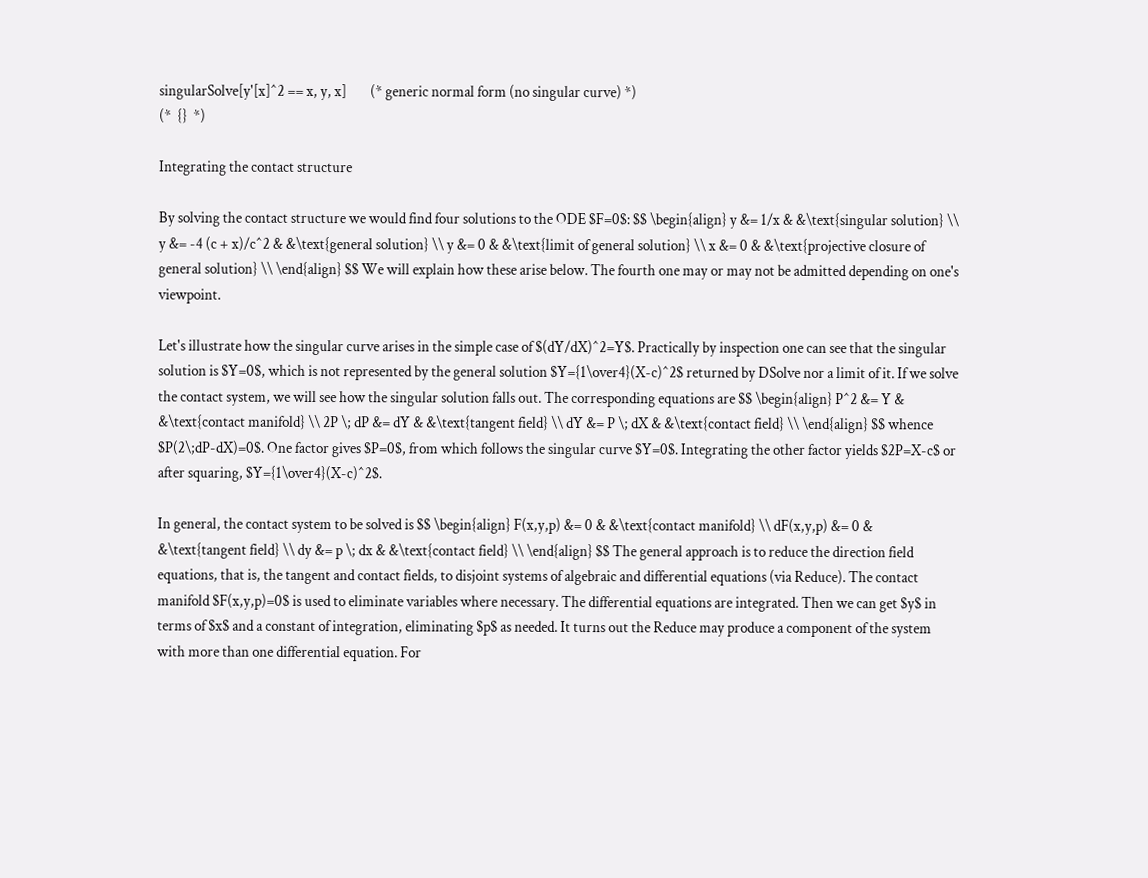singularSolve[y'[x]^2 == x, y, x]        (* generic normal form (no singular curve) *)
(*  {}  *)

Integrating the contact structure

By solving the contact structure we would find four solutions to the ODE $F=0$: $$ \begin{align} y &= 1/x & &\text{singular solution} \\ y &= -4 (c + x)/c^2 & &\text{general solution} \\ y &= 0 & &\text{limit of general solution} \\ x &= 0 & &\text{projective closure of general solution} \\ \end{align} $$ We will explain how these arise below. The fourth one may or may not be admitted depending on one's viewpoint.

Let's illustrate how the singular curve arises in the simple case of $(dY/dX)^2=Y$. Practically by inspection one can see that the singular solution is $Y=0$, which is not represented by the general solution $Y={1\over4}(X-c)^2$ returned by DSolve nor a limit of it. If we solve the contact system, we will see how the singular solution falls out. The corresponding equations are $$ \begin{align} P^2 &= Y & &\text{contact manifold} \\ 2P \; dP &= dY & &\text{tangent field} \\ dY &= P \; dX & &\text{contact field} \\ \end{align} $$ whence $P(2\;dP-dX)=0$. One factor gives $P=0$, from which follows the singular curve $Y=0$. Integrating the other factor yields $2P=X-c$ or after squaring, $Y={1\over4}(X-c)^2$.

In general, the contact system to be solved is $$ \begin{align} F(x,y,p) &= 0 & &\text{contact manifold} \\ dF(x,y,p) &= 0 & &\text{tangent field} \\ dy &= p \; dx & &\text{contact field} \\ \end{align} $$ The general approach is to reduce the direction field equations, that is, the tangent and contact fields, to disjoint systems of algebraic and differential equations (via Reduce). The contact manifold $F(x,y,p)=0$ is used to eliminate variables where necessary. The differential equations are integrated. Then we can get $y$ in terms of $x$ and a constant of integration, eliminating $p$ as needed. It turns out the Reduce may produce a component of the system with more than one differential equation. For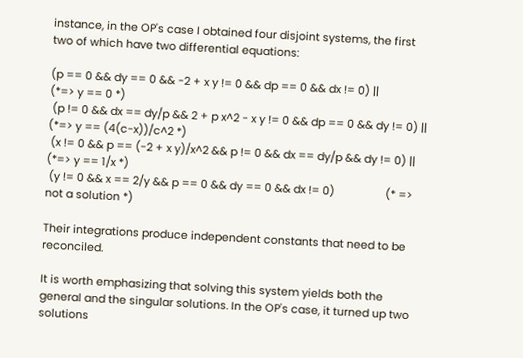instance, in the OP's case I obtained four disjoint systems, the first two of which have two differential equations:

(p == 0 && dy == 0 && -2 + x y != 0 && dp == 0 && dx != 0) ||            (*=> y == 0 *)
 (p != 0 && dx == dy/p && 2 + p x^2 - x y != 0 && dp == 0 && dy != 0) || (*=> y == (4(c-x))/c^2 *)
 (x != 0 && p == (-2 + x y)/x^2 && p != 0 && dx == dy/p && dy != 0) ||   (*=> y == 1/x *)
 (y != 0 && x == 2/y && p == 0 && dy == 0 && dx != 0)                 (* => not a solution *)

Their integrations produce independent constants that need to be reconciled.

It is worth emphasizing that solving this system yields both the general and the singular solutions. In the OP's case, it turned up two solutions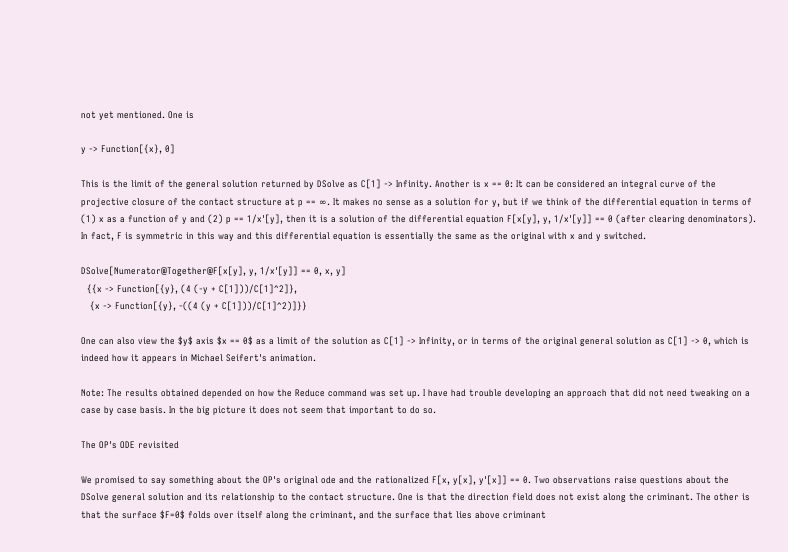not yet mentioned. One is

y -> Function[{x}, 0]

This is the limit of the general solution returned by DSolve as C[1] -> Infinity. Another is x == 0: It can be considered an integral curve of the projective closure of the contact structure at p == ∞. It makes no sense as a solution for y, but if we think of the differential equation in terms of (1) x as a function of y and (2) p == 1/x'[y], then it is a solution of the differential equation F[x[y], y, 1/x'[y]] == 0 (after clearing denominators). In fact, F is symmetric in this way and this differential equation is essentially the same as the original with x and y switched.

DSolve[Numerator@Together@F[x[y], y, 1/x'[y]] == 0, x, y]
  {{x -> Function[{y}, (4 (-y + C[1]))/C[1]^2]},
   {x -> Function[{y}, -((4 (y + C[1]))/C[1]^2)]}}

One can also view the $y$ axis $x == 0$ as a limit of the solution as C[1] -> Infinity, or in terms of the original general solution as C[1] -> 0, which is indeed how it appears in Michael Seifert's animation.

Note: The results obtained depended on how the Reduce command was set up. I have had trouble developing an approach that did not need tweaking on a case by case basis. In the big picture it does not seem that important to do so.

The OP's ODE revisited

We promised to say something about the OP's original ode and the rationalized F[x, y[x], y'[x]] == 0. Two observations raise questions about the DSolve general solution and its relationship to the contact structure. One is that the direction field does not exist along the criminant. The other is that the surface $F=0$ folds over itself along the criminant, and the surface that lies above criminant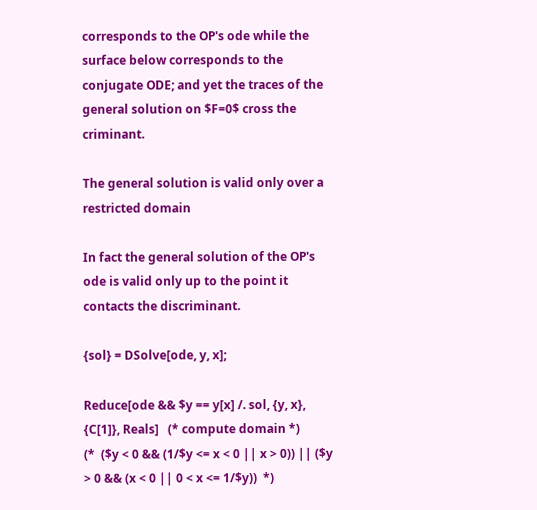corresponds to the OP's ode while the surface below corresponds to the conjugate ODE; and yet the traces of the general solution on $F=0$ cross the criminant.

The general solution is valid only over a restricted domain

In fact the general solution of the OP's ode is valid only up to the point it contacts the discriminant.

{sol} = DSolve[ode, y, x];

Reduce[ode && $y == y[x] /. sol, {y, x}, {C[1]}, Reals]   (* compute domain *)
(*  ($y < 0 && (1/$y <= x < 0 || x > 0)) || ($y > 0 && (x < 0 || 0 < x <= 1/$y))  *)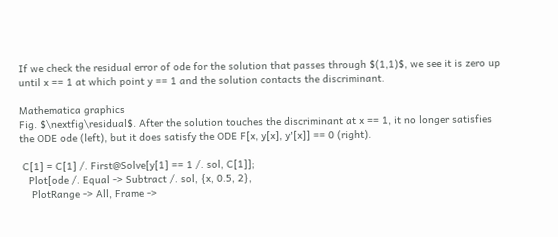If we check the residual error of ode for the solution that passes through $(1,1)$, we see it is zero up until x == 1 at which point y == 1 and the solution contacts the discriminant.

Mathematica graphics
Fig. $\nextfig\residual$. After the solution touches the discriminant at x == 1, it no longer satisfies the ODE ode (left), but it does satisfy the ODE F[x, y[x], y'[x]] == 0 (right).

 C[1] = C[1] /. First@Solve[y[1] == 1 /. sol, C[1]];
   Plot[ode /. Equal -> Subtract /. sol, {x, 0.5, 2},
    PlotRange -> All, Frame ->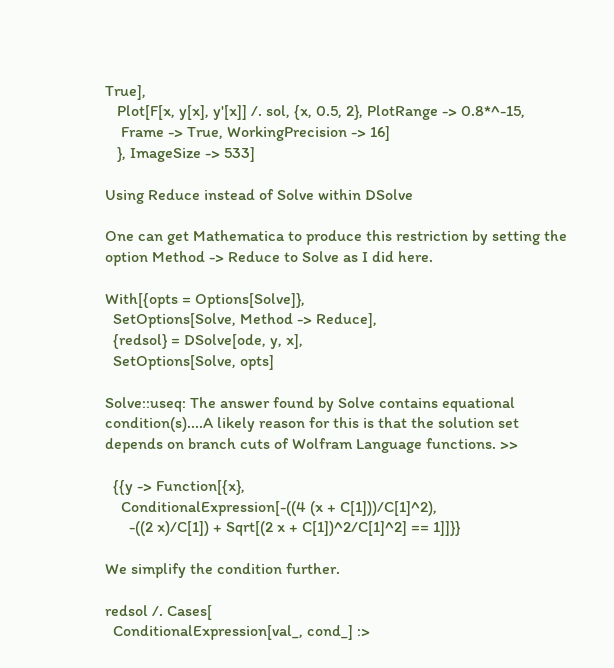True],
   Plot[F[x, y[x], y'[x]] /. sol, {x, 0.5, 2}, PlotRange -> 0.8*^-15,
    Frame -> True, WorkingPrecision -> 16]
   }, ImageSize -> 533]

Using Reduce instead of Solve within DSolve

One can get Mathematica to produce this restriction by setting the option Method -> Reduce to Solve as I did here.

With[{opts = Options[Solve]},
  SetOptions[Solve, Method -> Reduce],
  {redsol} = DSolve[ode, y, x],
  SetOptions[Solve, opts]

Solve::useq: The answer found by Solve contains equational condition(s)....A likely reason for this is that the solution set depends on branch cuts of Wolfram Language functions. >>

  {{y -> Function[{x},
    ConditionalExpression[-((4 (x + C[1]))/C[1]^2),
      -((2 x)/C[1]) + Sqrt[(2 x + C[1])^2/C[1]^2] == 1]]}}

We simplify the condition further.

redsol /. Cases[
  ConditionalExpression[val_, cond_] :>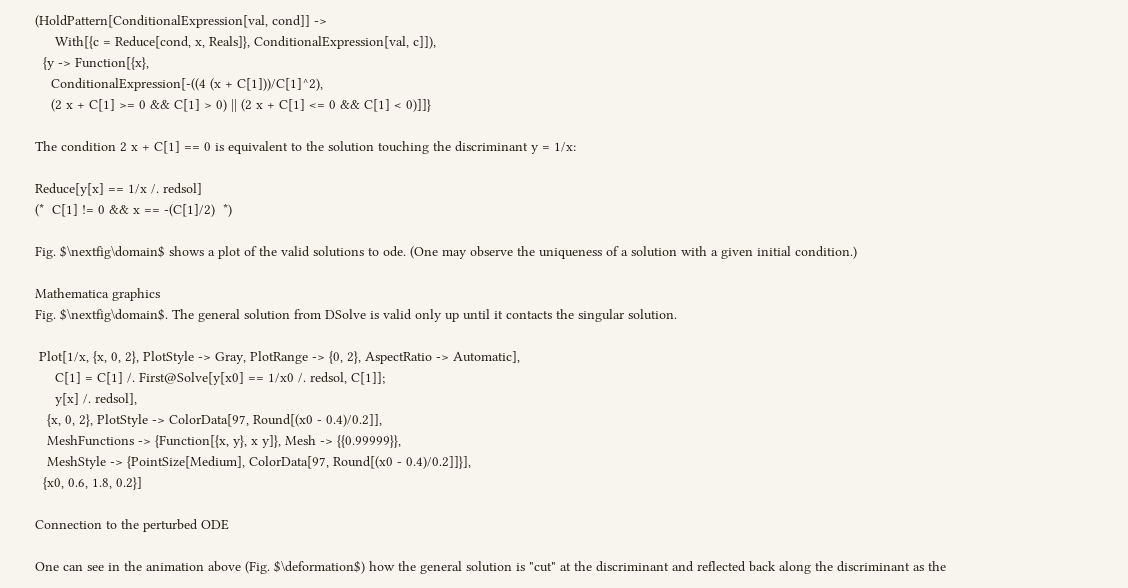(HoldPattern[ConditionalExpression[val, cond]] ->
     With[{c = Reduce[cond, x, Reals]}, ConditionalExpression[val, c]]),
  {y -> Function[{x},
    ConditionalExpression[-((4 (x + C[1]))/C[1]^2),
    (2 x + C[1] >= 0 && C[1] > 0) || (2 x + C[1] <= 0 && C[1] < 0)]]}

The condition 2 x + C[1] == 0 is equivalent to the solution touching the discriminant y = 1/x:

Reduce[y[x] == 1/x /. redsol]
(*  C[1] != 0 && x == -(C[1]/2)  *)

Fig. $\nextfig\domain$ shows a plot of the valid solutions to ode. (One may observe the uniqueness of a solution with a given initial condition.)

Mathematica graphics
Fig. $\nextfig\domain$. The general solution from DSolve is valid only up until it contacts the singular solution.

 Plot[1/x, {x, 0, 2}, PlotStyle -> Gray, PlotRange -> {0, 2}, AspectRatio -> Automatic],
     C[1] = C[1] /. First@Solve[y[x0] == 1/x0 /. redsol, C[1]];
     y[x] /. redsol],
   {x, 0, 2}, PlotStyle -> ColorData[97, Round[(x0 - 0.4)/0.2]],
   MeshFunctions -> {Function[{x, y}, x y]}, Mesh -> {{0.99999}},
   MeshStyle -> {PointSize[Medium], ColorData[97, Round[(x0 - 0.4)/0.2]]}],
  {x0, 0.6, 1.8, 0.2}]

Connection to the perturbed ODE

One can see in the animation above (Fig. $\deformation$) how the general solution is "cut" at the discriminant and reflected back along the discriminant as the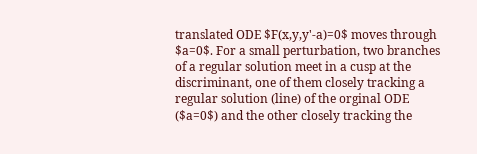translated ODE $F(x,y,y'-a)=0$ moves through $a=0$. For a small perturbation, two branches of a regular solution meet in a cusp at the discriminant, one of them closely tracking a regular solution (line) of the orginal ODE ($a=0$) and the other closely tracking the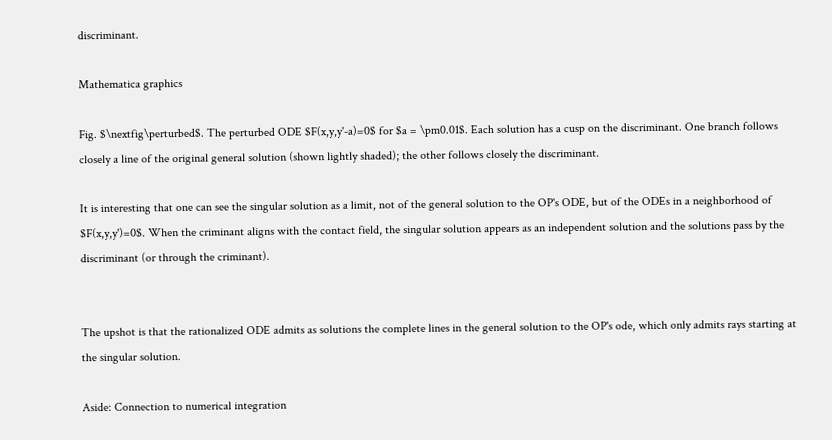discriminant.

Mathematica graphics

Fig. $\nextfig\perturbed$. The perturbed ODE $F(x,y,y'-a)=0$ for $a = \pm0.01$. Each solution has a cusp on the discriminant. One branch follows closely a line of the original general solution (shown lightly shaded); the other follows closely the discriminant.

It is interesting that one can see the singular solution as a limit, not of the general solution to the OP's ODE, but of the ODEs in a neighborhood of $F(x,y,y')=0$. When the criminant aligns with the contact field, the singular solution appears as an independent solution and the solutions pass by the discriminant (or through the criminant).


The upshot is that the rationalized ODE admits as solutions the complete lines in the general solution to the OP's ode, which only admits rays starting at the singular solution.

Aside: Connection to numerical integration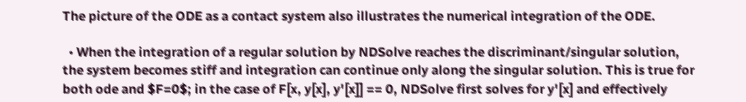The picture of the ODE as a contact system also illustrates the numerical integration of the ODE.

  • When the integration of a regular solution by NDSolve reaches the discriminant/singular solution, the system becomes stiff and integration can continue only along the singular solution. This is true for both ode and $F=0$; in the case of F[x, y[x], y'[x]] == 0, NDSolve first solves for y'[x] and effectively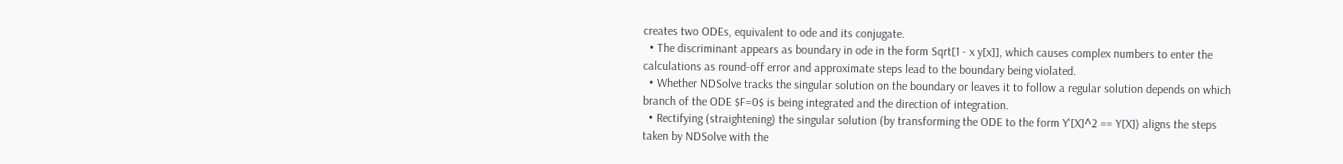creates two ODEs, equivalent to ode and its conjugate.
  • The discriminant appears as boundary in ode in the form Sqrt[1 - x y[x]], which causes complex numbers to enter the calculations as round-off error and approximate steps lead to the boundary being violated.
  • Whether NDSolve tracks the singular solution on the boundary or leaves it to follow a regular solution depends on which branch of the ODE $F=0$ is being integrated and the direction of integration.
  • Rectifying (straightening) the singular solution (by transforming the ODE to the form Y'[X]^2 == Y[X]) aligns the steps taken by NDSolve with the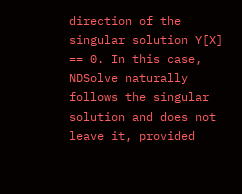direction of the singular solution Y[X] == 0. In this case, NDSolve naturally follows the singular solution and does not leave it, provided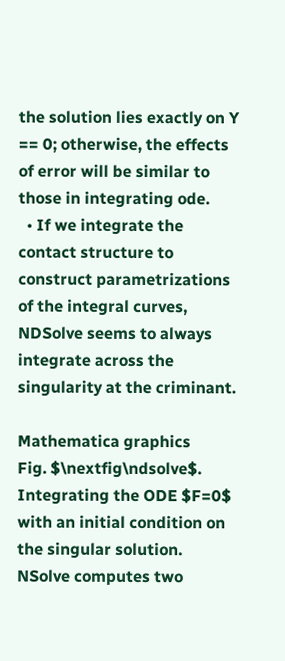the solution lies exactly on Y == 0; otherwise, the effects of error will be similar to those in integrating ode.
  • If we integrate the contact structure to construct parametrizations of the integral curves, NDSolve seems to always integrate across the singularity at the criminant.

Mathematica graphics
Fig. $\nextfig\ndsolve$. Integrating the ODE $F=0$ with an initial condition on the singular solution. NSolve computes two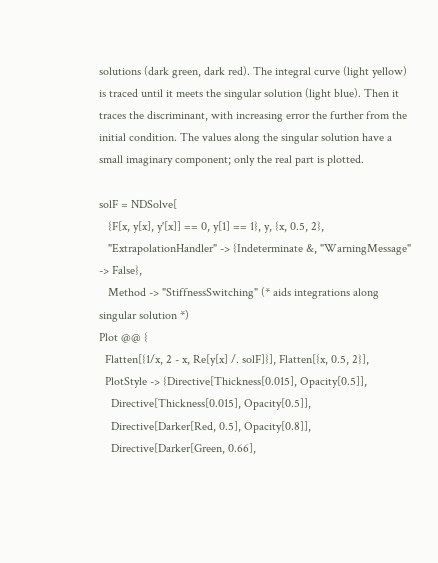solutions (dark green, dark red). The integral curve (light yellow) is traced until it meets the singular solution (light blue). Then it traces the discriminant, with increasing error the further from the initial condition. The values along the singular solution have a small imaginary component; only the real part is plotted.

solF = NDSolve[
   {F[x, y[x], y'[x]] == 0, y[1] == 1}, y, {x, 0.5, 2},
   "ExtrapolationHandler" -> {Indeterminate &, "WarningMessage" -> False},
   Method -> "StiffnessSwitching" (* aids integrations along singular solution *)
Plot @@ {
  Flatten[{1/x, 2 - x, Re[y[x] /. solF]}], Flatten[{x, 0.5, 2}],
  PlotStyle -> {Directive[Thickness[0.015], Opacity[0.5]],
    Directive[Thickness[0.015], Opacity[0.5]],
    Directive[Darker[Red, 0.5], Opacity[0.8]],
    Directive[Darker[Green, 0.66],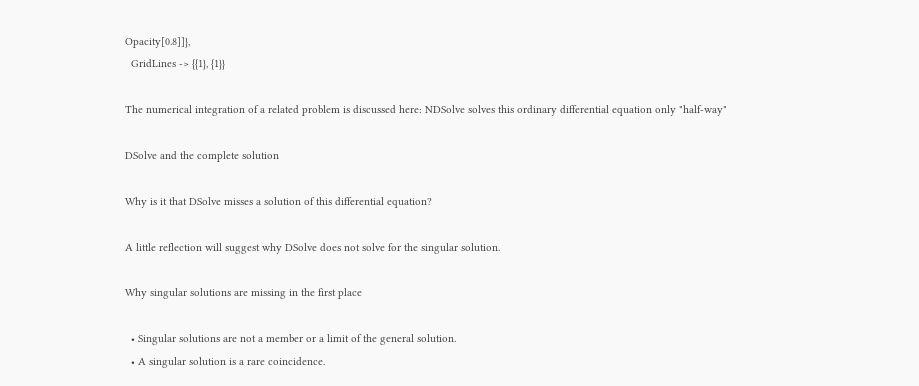Opacity[0.8]]},
  GridLines -> {{1}, {1}}

The numerical integration of a related problem is discussed here: NDSolve solves this ordinary differential equation only "half-way"

DSolve and the complete solution

Why is it that DSolve misses a solution of this differential equation?

A little reflection will suggest why DSolve does not solve for the singular solution.

Why singular solutions are missing in the first place

  • Singular solutions are not a member or a limit of the general solution.
  • A singular solution is a rare coincidence.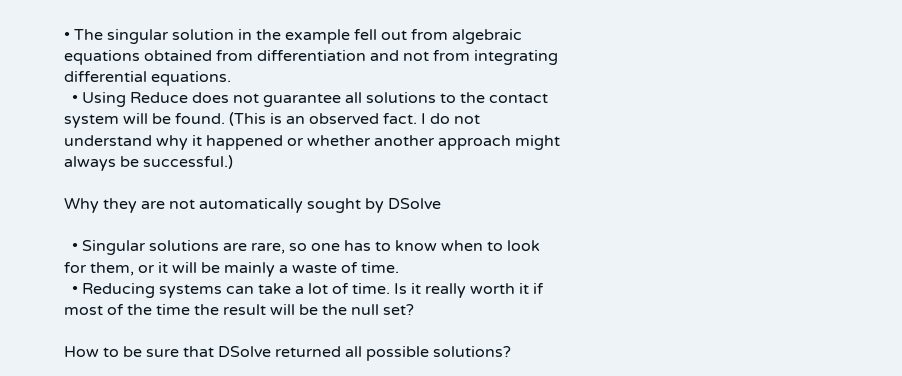• The singular solution in the example fell out from algebraic equations obtained from differentiation and not from integrating differential equations.
  • Using Reduce does not guarantee all solutions to the contact system will be found. (This is an observed fact. I do not understand why it happened or whether another approach might always be successful.)

Why they are not automatically sought by DSolve

  • Singular solutions are rare, so one has to know when to look for them, or it will be mainly a waste of time.
  • Reducing systems can take a lot of time. Is it really worth it if most of the time the result will be the null set?

How to be sure that DSolve returned all possible solutions?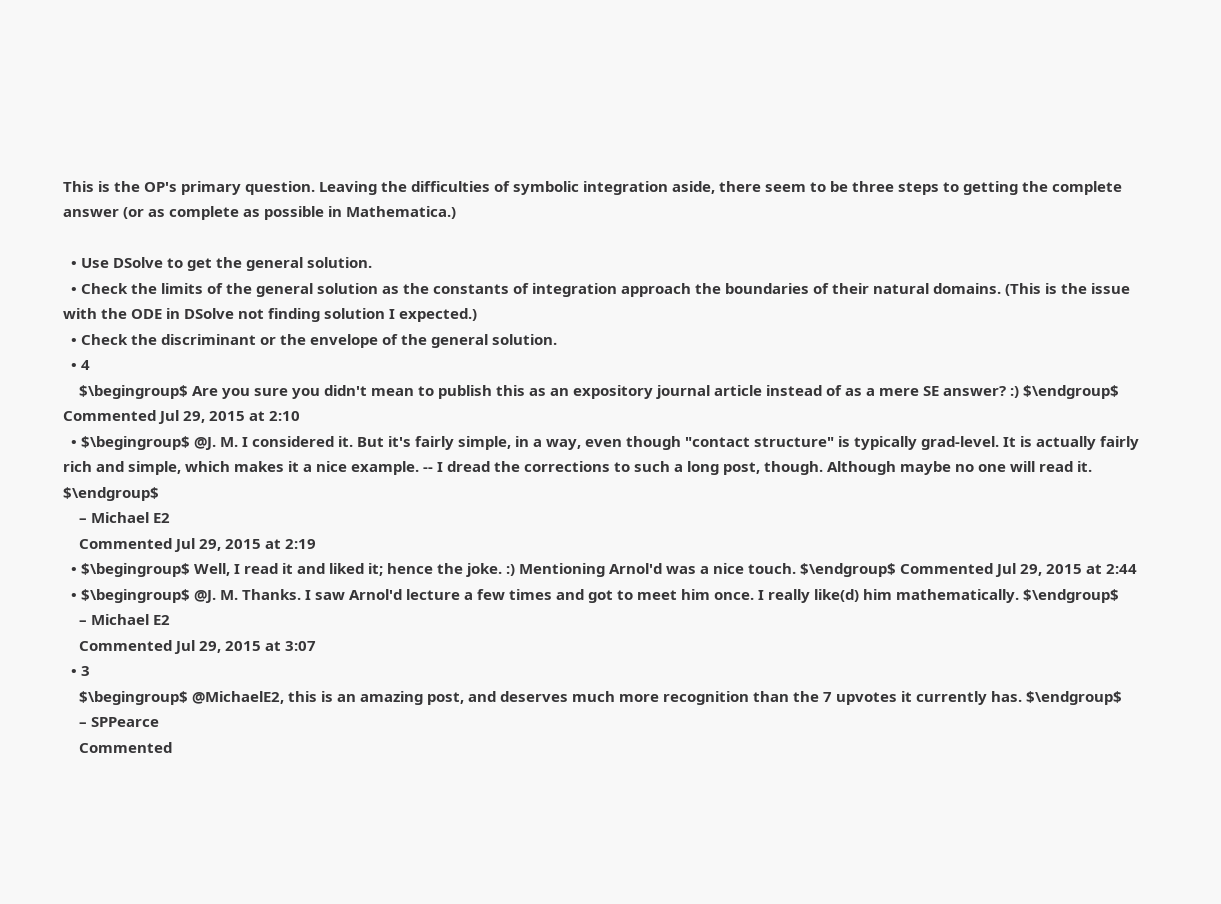This is the OP's primary question. Leaving the difficulties of symbolic integration aside, there seem to be three steps to getting the complete answer (or as complete as possible in Mathematica.)

  • Use DSolve to get the general solution.
  • Check the limits of the general solution as the constants of integration approach the boundaries of their natural domains. (This is the issue with the ODE in DSolve not finding solution I expected.)
  • Check the discriminant or the envelope of the general solution.
  • 4
    $\begingroup$ Are you sure you didn't mean to publish this as an expository journal article instead of as a mere SE answer? :) $\endgroup$ Commented Jul 29, 2015 at 2:10
  • $\begingroup$ @J. M. I considered it. But it's fairly simple, in a way, even though "contact structure" is typically grad-level. It is actually fairly rich and simple, which makes it a nice example. -- I dread the corrections to such a long post, though. Although maybe no one will read it. $\endgroup$
    – Michael E2
    Commented Jul 29, 2015 at 2:19
  • $\begingroup$ Well, I read it and liked it; hence the joke. :) Mentioning Arnol'd was a nice touch. $\endgroup$ Commented Jul 29, 2015 at 2:44
  • $\begingroup$ @J. M. Thanks. I saw Arnol'd lecture a few times and got to meet him once. I really like(d) him mathematically. $\endgroup$
    – Michael E2
    Commented Jul 29, 2015 at 3:07
  • 3
    $\begingroup$ @MichaelE2, this is an amazing post, and deserves much more recognition than the 7 upvotes it currently has. $\endgroup$
    – SPPearce
    Commented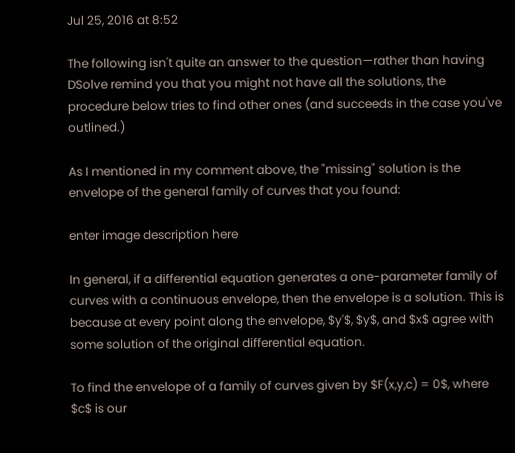Jul 25, 2016 at 8:52

The following isn't quite an answer to the question—rather than having DSolve remind you that you might not have all the solutions, the procedure below tries to find other ones (and succeeds in the case you've outlined.)

As I mentioned in my comment above, the "missing" solution is the envelope of the general family of curves that you found:

enter image description here

In general, if a differential equation generates a one-parameter family of curves with a continuous envelope, then the envelope is a solution. This is because at every point along the envelope, $y'$, $y$, and $x$ agree with some solution of the original differential equation.

To find the envelope of a family of curves given by $F(x,y,c) = 0$, where $c$ is our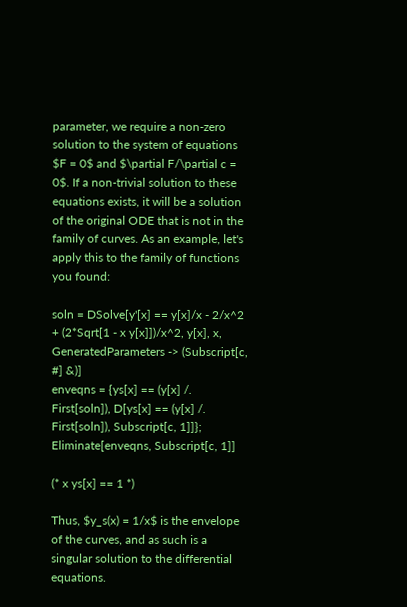parameter, we require a non-zero solution to the system of equations $F = 0$ and $\partial F/\partial c = 0$. If a non-trivial solution to these equations exists, it will be a solution of the original ODE that is not in the family of curves. As an example, let's apply this to the family of functions you found:

soln = DSolve[y'[x] == y[x]/x - 2/x^2 + (2*Sqrt[1 - x y[x]])/x^2, y[x], x, GeneratedParameters -> (Subscript[c, #] &)]
enveqns = {ys[x] == (y[x] /. First[soln]), D[ys[x] == (y[x] /. First[soln]), Subscript[c, 1]]};
Eliminate[enveqns, Subscript[c, 1]]

(* x ys[x] == 1 *)

Thus, $y_s(x) = 1/x$ is the envelope of the curves, and as such is a singular solution to the differential equations.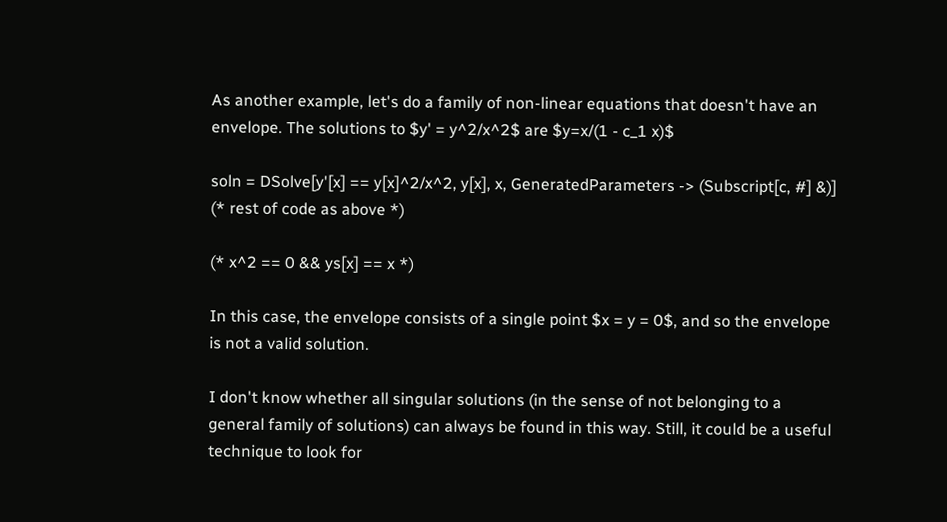As another example, let's do a family of non-linear equations that doesn't have an envelope. The solutions to $y' = y^2/x^2$ are $y=x/(1 - c_1 x)$

soln = DSolve[y'[x] == y[x]^2/x^2, y[x], x, GeneratedParameters -> (Subscript[c, #] &)]
(* rest of code as above *)

(* x^2 == 0 && ys[x] == x *)

In this case, the envelope consists of a single point $x = y = 0$, and so the envelope is not a valid solution.

I don't know whether all singular solutions (in the sense of not belonging to a general family of solutions) can always be found in this way. Still, it could be a useful technique to look for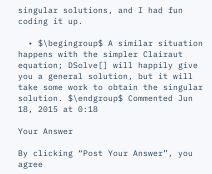singular solutions, and I had fun coding it up.

  • $\begingroup$ A similar situation happens with the simpler Clairaut equation; DSolve[] will happily give you a general solution, but it will take some work to obtain the singular solution. $\endgroup$ Commented Jun 18, 2015 at 0:18

Your Answer

By clicking “Post Your Answer”, you agree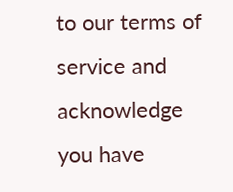to our terms of service and acknowledge you have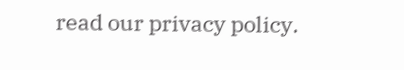read our privacy policy.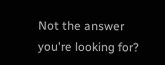Not the answer you're looking for?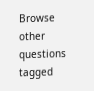Browse other questions tagged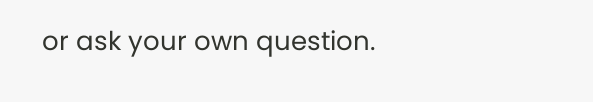or ask your own question.